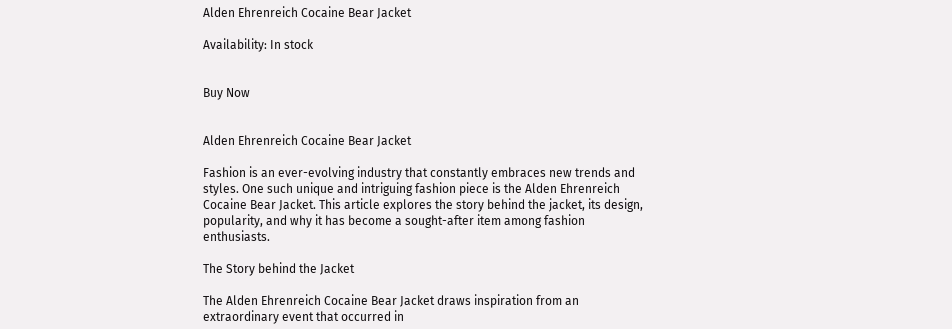Alden Ehrenreich Cocaine Bear Jacket

Availability: In stock


Buy Now


Alden Ehrenreich Cocaine Bear Jacket

Fashion is an ever-evolving industry that constantly embraces new trends and styles. One such unique and intriguing fashion piece is the Alden Ehrenreich Cocaine Bear Jacket. This article explores the story behind the jacket, its design, popularity, and why it has become a sought-after item among fashion enthusiasts.

The Story behind the Jacket

The Alden Ehrenreich Cocaine Bear Jacket draws inspiration from an extraordinary event that occurred in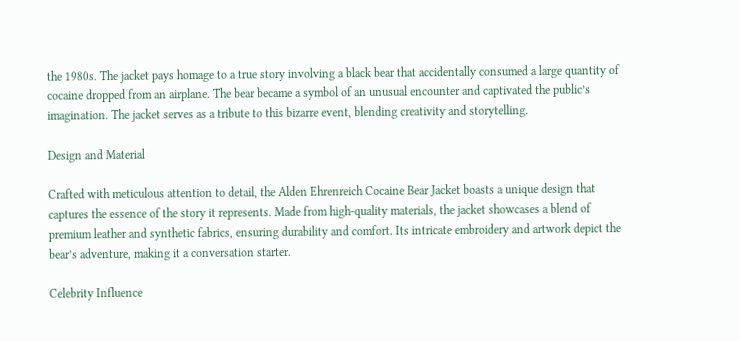the 1980s. The jacket pays homage to a true story involving a black bear that accidentally consumed a large quantity of cocaine dropped from an airplane. The bear became a symbol of an unusual encounter and captivated the public’s imagination. The jacket serves as a tribute to this bizarre event, blending creativity and storytelling.

Design and Material

Crafted with meticulous attention to detail, the Alden Ehrenreich Cocaine Bear Jacket boasts a unique design that captures the essence of the story it represents. Made from high-quality materials, the jacket showcases a blend of premium leather and synthetic fabrics, ensuring durability and comfort. Its intricate embroidery and artwork depict the bear’s adventure, making it a conversation starter.

Celebrity Influence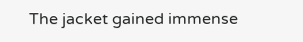The jacket gained immense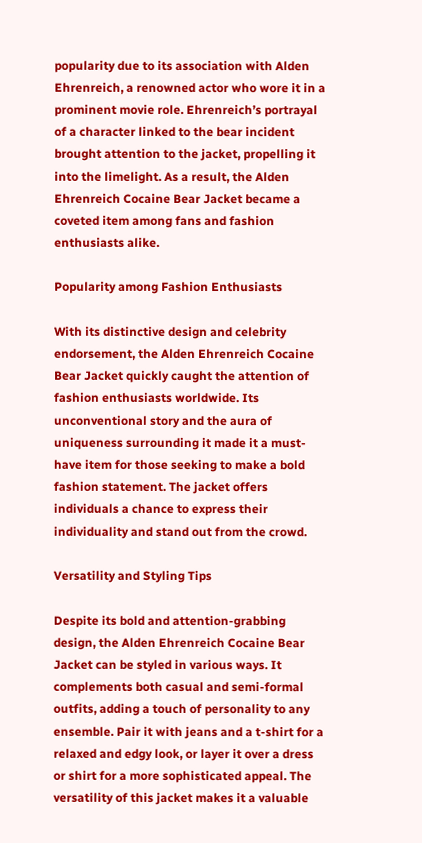popularity due to its association with Alden Ehrenreich, a renowned actor who wore it in a prominent movie role. Ehrenreich’s portrayal of a character linked to the bear incident brought attention to the jacket, propelling it into the limelight. As a result, the Alden Ehrenreich Cocaine Bear Jacket became a coveted item among fans and fashion enthusiasts alike.

Popularity among Fashion Enthusiasts

With its distinctive design and celebrity endorsement, the Alden Ehrenreich Cocaine Bear Jacket quickly caught the attention of fashion enthusiasts worldwide. Its unconventional story and the aura of uniqueness surrounding it made it a must-have item for those seeking to make a bold fashion statement. The jacket offers individuals a chance to express their individuality and stand out from the crowd.

Versatility and Styling Tips

Despite its bold and attention-grabbing design, the Alden Ehrenreich Cocaine Bear Jacket can be styled in various ways. It complements both casual and semi-formal outfits, adding a touch of personality to any ensemble. Pair it with jeans and a t-shirt for a relaxed and edgy look, or layer it over a dress or shirt for a more sophisticated appeal. The versatility of this jacket makes it a valuable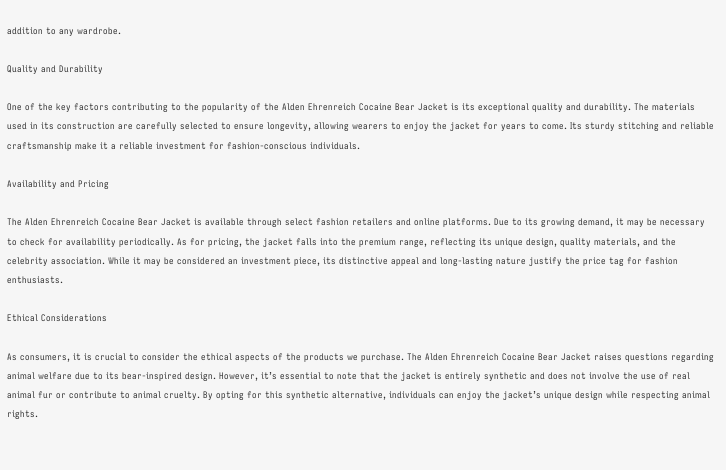addition to any wardrobe.

Quality and Durability

One of the key factors contributing to the popularity of the Alden Ehrenreich Cocaine Bear Jacket is its exceptional quality and durability. The materials used in its construction are carefully selected to ensure longevity, allowing wearers to enjoy the jacket for years to come. Its sturdy stitching and reliable craftsmanship make it a reliable investment for fashion-conscious individuals.

Availability and Pricing

The Alden Ehrenreich Cocaine Bear Jacket is available through select fashion retailers and online platforms. Due to its growing demand, it may be necessary to check for availability periodically. As for pricing, the jacket falls into the premium range, reflecting its unique design, quality materials, and the celebrity association. While it may be considered an investment piece, its distinctive appeal and long-lasting nature justify the price tag for fashion enthusiasts.

Ethical Considerations

As consumers, it is crucial to consider the ethical aspects of the products we purchase. The Alden Ehrenreich Cocaine Bear Jacket raises questions regarding animal welfare due to its bear-inspired design. However, it’s essential to note that the jacket is entirely synthetic and does not involve the use of real animal fur or contribute to animal cruelty. By opting for this synthetic alternative, individuals can enjoy the jacket’s unique design while respecting animal rights.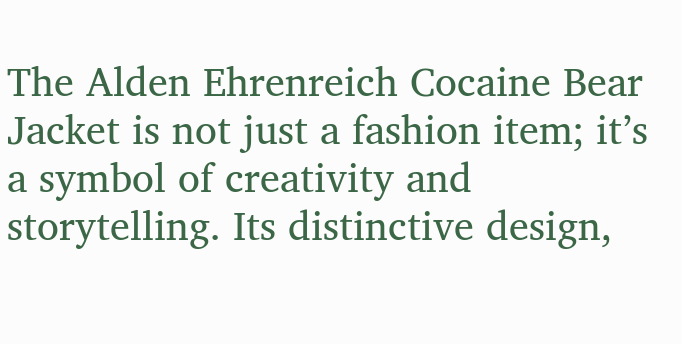The Alden Ehrenreich Cocaine Bear Jacket is not just a fashion item; it’s a symbol of creativity and storytelling. Its distinctive design,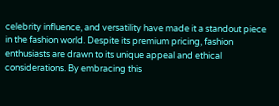celebrity influence, and versatility have made it a standout piece in the fashion world. Despite its premium pricing, fashion enthusiasts are drawn to its unique appeal and ethical considerations. By embracing this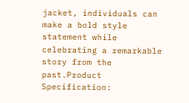jacket, individuals can make a bold style statement while celebrating a remarkable story from the past.Product Specification: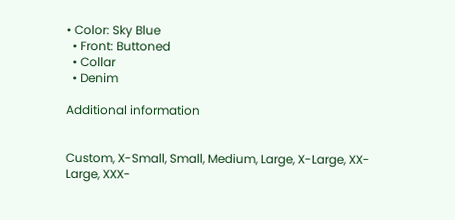• Color: Sky Blue
  • Front: Buttoned
  • Collar
  • Denim

Additional information


Custom, X-Small, Small, Medium, Large, X-Large, XX-Large, XXX-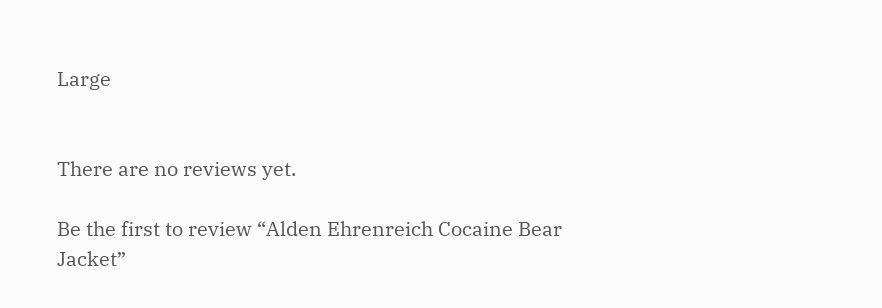Large


There are no reviews yet.

Be the first to review “Alden Ehrenreich Cocaine Bear Jacket”